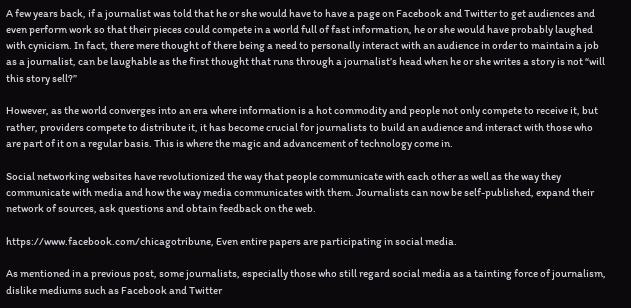A few years back, if a journalist was told that he or she would have to have a page on Facebook and Twitter to get audiences and even perform work so that their pieces could compete in a world full of fast information, he or she would have probably laughed with cynicism. In fact, there mere thought of there being a need to personally interact with an audience in order to maintain a job as a journalist, can be laughable as the first thought that runs through a journalist’s head when he or she writes a story is not “will this story sell?”

However, as the world converges into an era where information is a hot commodity and people not only compete to receive it, but rather, providers compete to distribute it, it has become crucial for journalists to build an audience and interact with those who are part of it on a regular basis. This is where the magic and advancement of technology come in.

Social networking websites have revolutionized the way that people communicate with each other as well as the way they communicate with media and how the way media communicates with them. Journalists can now be self-published, expand their network of sources, ask questions and obtain feedback on the web.

https://www.facebook.com/chicagotribune, Even entire papers are participating in social media.

As mentioned in a previous post, some journalists, especially those who still regard social media as a tainting force of journalism, dislike mediums such as Facebook and Twitter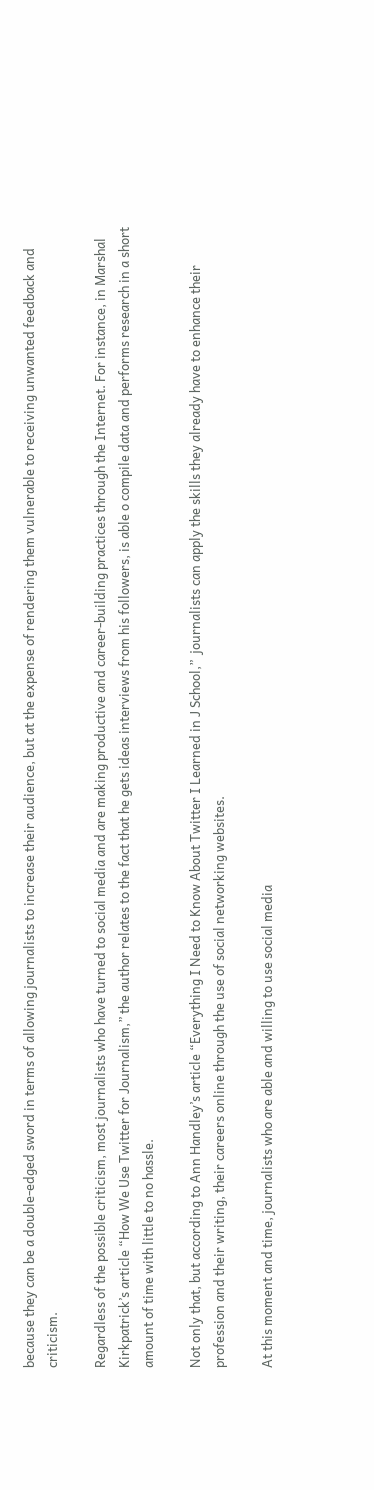because they can be a double-edged sword in terms of allowing journalists to increase their audience, but at the expense of rendering them vulnerable to receiving unwanted feedback and criticism.

Regardless of the possible criticism, most journalists who have turned to social media and are making productive and career-building practices through the Internet. For instance, in Marshal Kirkpatrick’s article “How We Use Twitter for Journalism,” the author relates to the fact that he gets ideas interviews from his followers, is able o compile data and performs research in a short amount of time with little to no hassle.

Not only that, but according to Ann Handley’s article “Everything I Need to Know About Twitter I Learned in J School,”  journalists can apply the skills they already have to enhance their profession and their writing, their careers online through the use of social networking websites.

At this moment and time, journalists who are able and willing to use social media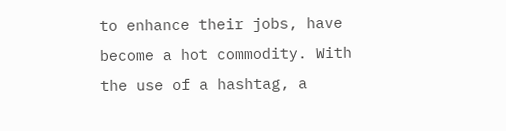to enhance their jobs, have become a hot commodity. With the use of a hashtag, a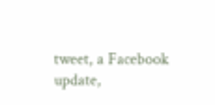tweet, a Facebook update,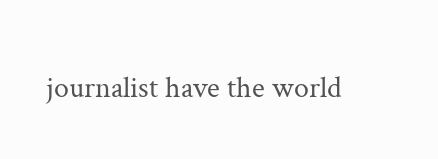journalist have the world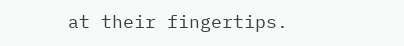at their fingertips.